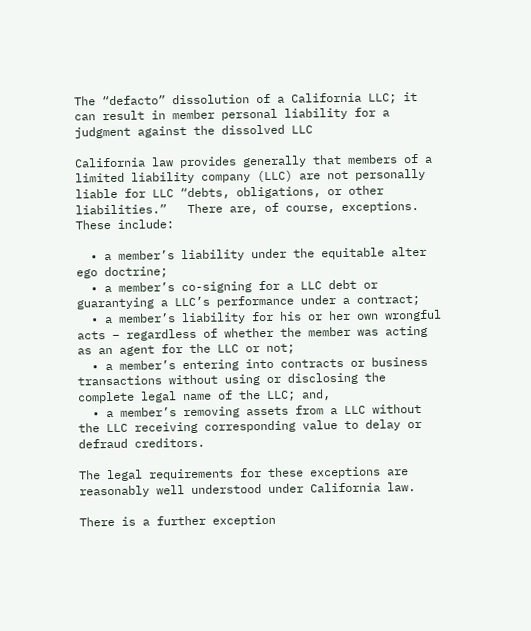The “defacto” dissolution of a California LLC; it can result in member personal liability for a judgment against the dissolved LLC

California law provides generally that members of a limited liability company (LLC) are not personally liable for LLC “debts, obligations, or other liabilities.”   There are, of course, exceptions. These include:

  • a member’s liability under the equitable alter ego doctrine;
  • a member’s co-signing for a LLC debt or guarantying a LLC’s performance under a contract;
  • a member’s liability for his or her own wrongful acts – regardless of whether the member was acting as an agent for the LLC or not;
  • a member’s entering into contracts or business transactions without using or disclosing the complete legal name of the LLC; and,
  • a member’s removing assets from a LLC without the LLC receiving corresponding value to delay or defraud creditors.

The legal requirements for these exceptions are reasonably well understood under California law.

There is a further exception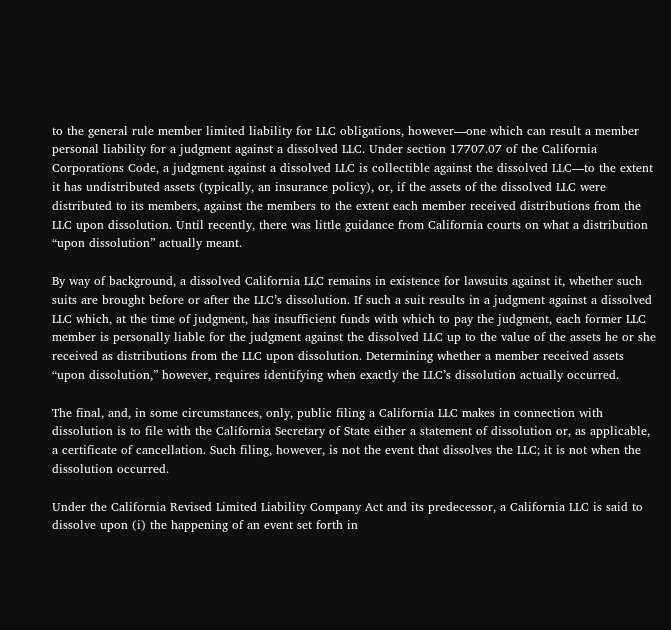to the general rule member limited liability for LLC obligations, however—one which can result a member personal liability for a judgment against a dissolved LLC. Under section 17707.07 of the California Corporations Code, a judgment against a dissolved LLC is collectible against the dissolved LLC—to the extent it has undistributed assets (typically, an insurance policy), or, if the assets of the dissolved LLC were distributed to its members, against the members to the extent each member received distributions from the LLC upon dissolution. Until recently, there was little guidance from California courts on what a distribution “upon dissolution” actually meant.

By way of background, a dissolved California LLC remains in existence for lawsuits against it, whether such suits are brought before or after the LLC’s dissolution. If such a suit results in a judgment against a dissolved LLC which, at the time of judgment, has insufficient funds with which to pay the judgment, each former LLC member is personally liable for the judgment against the dissolved LLC up to the value of the assets he or she received as distributions from the LLC upon dissolution. Determining whether a member received assets “upon dissolution,” however, requires identifying when exactly the LLC’s dissolution actually occurred.

The final, and, in some circumstances, only, public filing a California LLC makes in connection with dissolution is to file with the California Secretary of State either a statement of dissolution or, as applicable, a certificate of cancellation. Such filing, however, is not the event that dissolves the LLC; it is not when the dissolution occurred.

Under the California Revised Limited Liability Company Act and its predecessor, a California LLC is said to dissolve upon (i) the happening of an event set forth in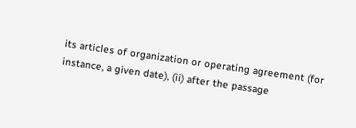its articles of organization or operating agreement (for instance, a given date), (ii) after the passage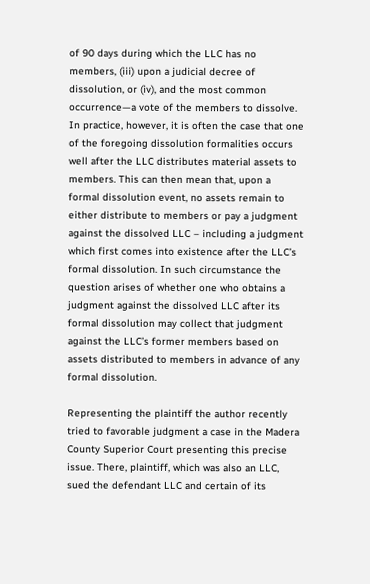of 90 days during which the LLC has no members, (iii) upon a judicial decree of dissolution, or (iv), and the most common occurrence—a vote of the members to dissolve. In practice, however, it is often the case that one of the foregoing dissolution formalities occurs well after the LLC distributes material assets to members. This can then mean that, upon a formal dissolution event, no assets remain to either distribute to members or pay a judgment against the dissolved LLC – including a judgment which first comes into existence after the LLC’s formal dissolution. In such circumstance the question arises of whether one who obtains a judgment against the dissolved LLC after its formal dissolution may collect that judgment against the LLC’s former members based on assets distributed to members in advance of any formal dissolution.

Representing the plaintiff the author recently tried to favorable judgment a case in the Madera County Superior Court presenting this precise issue. There, plaintiff, which was also an LLC, sued the defendant LLC and certain of its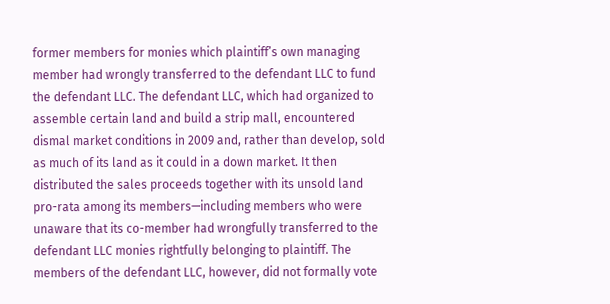former members for monies which plaintiff’s own managing member had wrongly transferred to the defendant LLC to fund the defendant LLC. The defendant LLC, which had organized to assemble certain land and build a strip mall, encountered dismal market conditions in 2009 and, rather than develop, sold as much of its land as it could in a down market. It then distributed the sales proceeds together with its unsold land pro-rata among its members—including members who were unaware that its co-member had wrongfully transferred to the defendant LLC monies rightfully belonging to plaintiff. The members of the defendant LLC, however, did not formally vote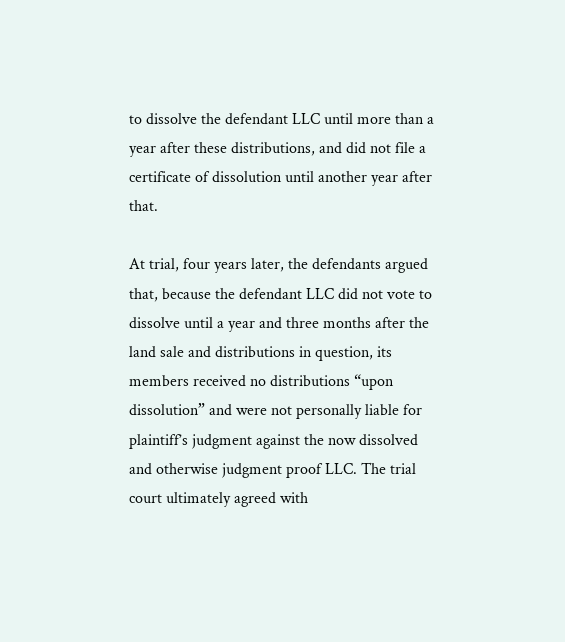to dissolve the defendant LLC until more than a year after these distributions, and did not file a certificate of dissolution until another year after that.

At trial, four years later, the defendants argued that, because the defendant LLC did not vote to dissolve until a year and three months after the land sale and distributions in question, its members received no distributions “upon dissolution” and were not personally liable for plaintiff’s judgment against the now dissolved and otherwise judgment proof LLC. The trial court ultimately agreed with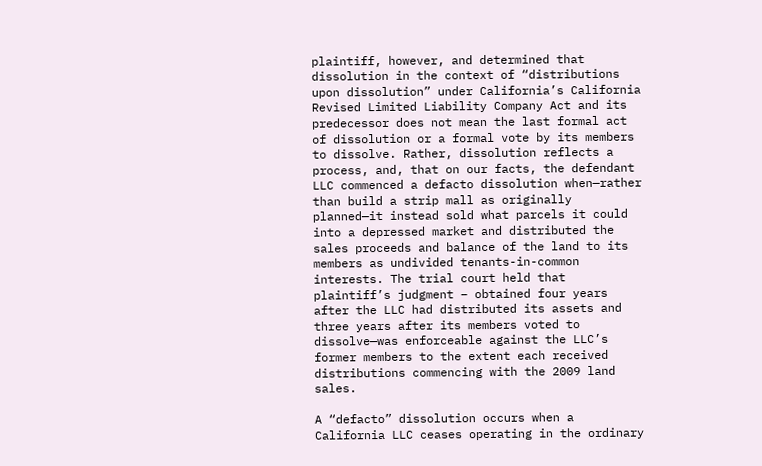plaintiff, however, and determined that dissolution in the context of “distributions upon dissolution” under California’s California Revised Limited Liability Company Act and its predecessor does not mean the last formal act of dissolution or a formal vote by its members to dissolve. Rather, dissolution reflects a process, and, that on our facts, the defendant LLC commenced a defacto dissolution when—rather than build a strip mall as originally planned—it instead sold what parcels it could into a depressed market and distributed the sales proceeds and balance of the land to its members as undivided tenants-in-common interests. The trial court held that plaintiff’s judgment – obtained four years after the LLC had distributed its assets and three years after its members voted to dissolve—was enforceable against the LLC’s former members to the extent each received distributions commencing with the 2009 land sales.

A “defacto” dissolution occurs when a California LLC ceases operating in the ordinary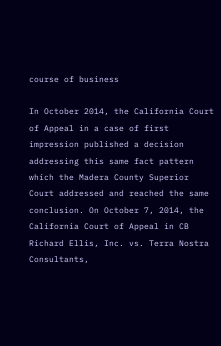course of business

In October 2014, the California Court of Appeal in a case of first impression published a decision addressing this same fact pattern which the Madera County Superior Court addressed and reached the same conclusion. On October 7, 2014, the California Court of Appeal in CB Richard Ellis, Inc. vs. Terra Nostra Consultants,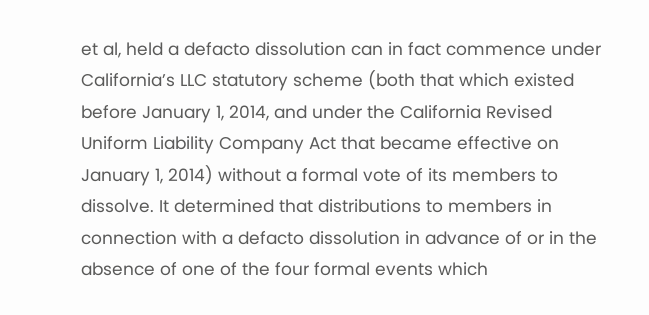et al, held a defacto dissolution can in fact commence under California’s LLC statutory scheme (both that which existed before January 1, 2014, and under the California Revised Uniform Liability Company Act that became effective on January 1, 2014) without a formal vote of its members to dissolve. It determined that distributions to members in connection with a defacto dissolution in advance of or in the absence of one of the four formal events which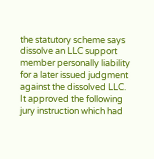the statutory scheme says dissolve an LLC support member personally liability for a later issued judgment against the dissolved LLC. It approved the following jury instruction which had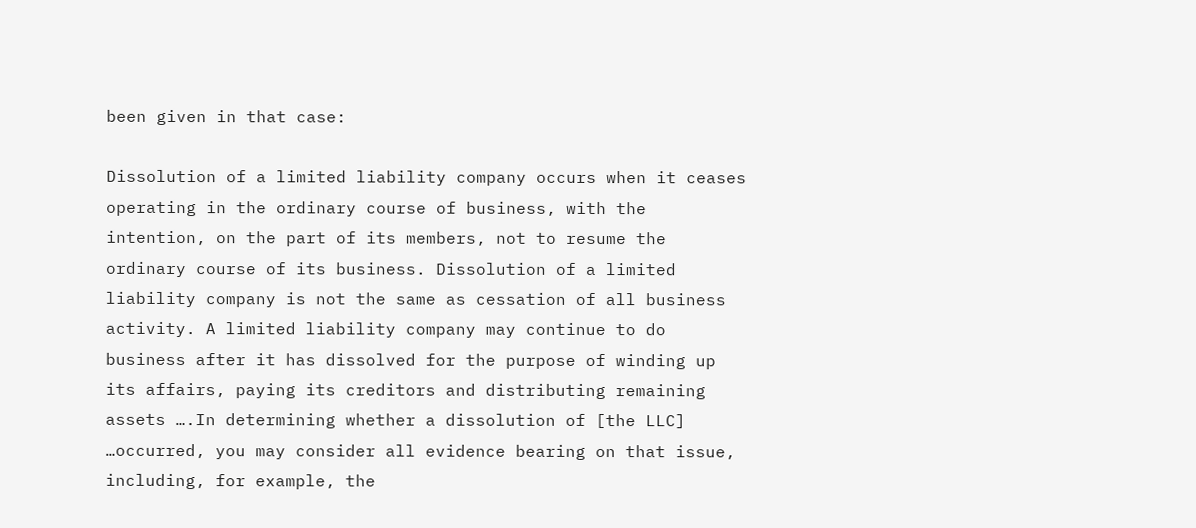been given in that case:

Dissolution of a limited liability company occurs when it ceases operating in the ordinary course of business, with the intention, on the part of its members, not to resume the ordinary course of its business. Dissolution of a limited liability company is not the same as cessation of all business activity. A limited liability company may continue to do business after it has dissolved for the purpose of winding up its affairs, paying its creditors and distributing remaining assets ….In determining whether a dissolution of [the LLC] …occurred, you may consider all evidence bearing on that issue, including, for example, the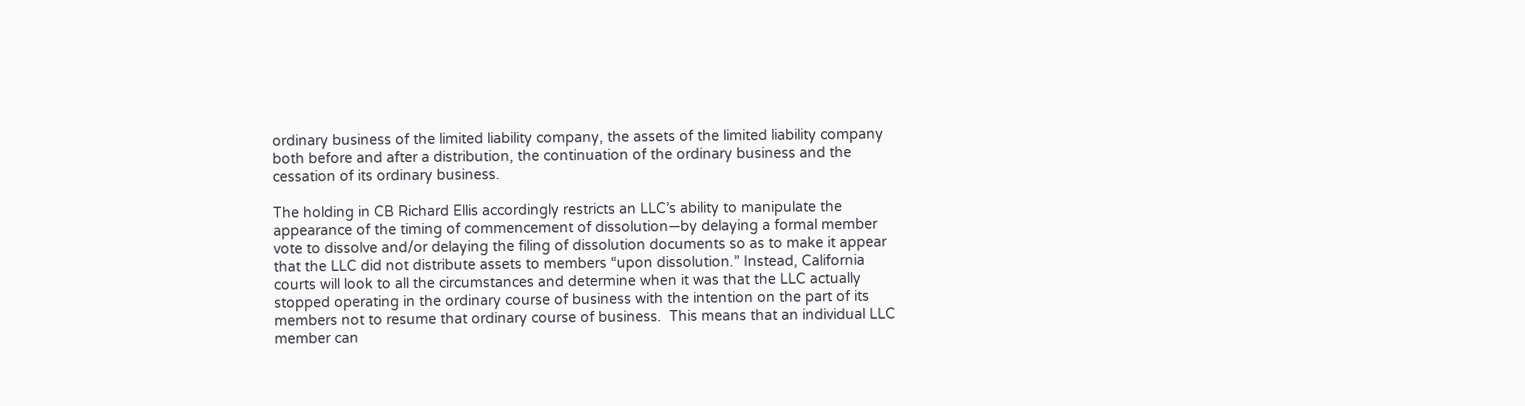ordinary business of the limited liability company, the assets of the limited liability company both before and after a distribution, the continuation of the ordinary business and the cessation of its ordinary business.

The holding in CB Richard Ellis accordingly restricts an LLC’s ability to manipulate the appearance of the timing of commencement of dissolution—by delaying a formal member vote to dissolve and/or delaying the filing of dissolution documents so as to make it appear that the LLC did not distribute assets to members “upon dissolution.” Instead, California courts will look to all the circumstances and determine when it was that the LLC actually stopped operating in the ordinary course of business with the intention on the part of its members not to resume that ordinary course of business.  This means that an individual LLC member can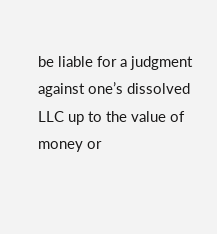be liable for a judgment against one’s dissolved LLC up to the value of money or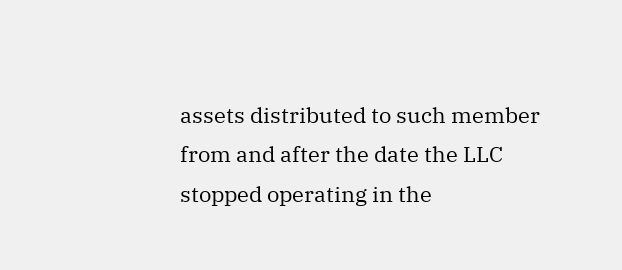assets distributed to such member from and after the date the LLC stopped operating in the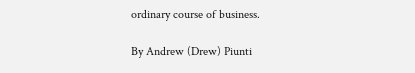ordinary course of business.

By Andrew (Drew) Piunti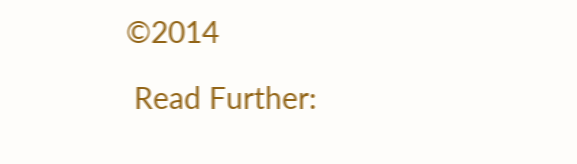©2014

 Read Further: